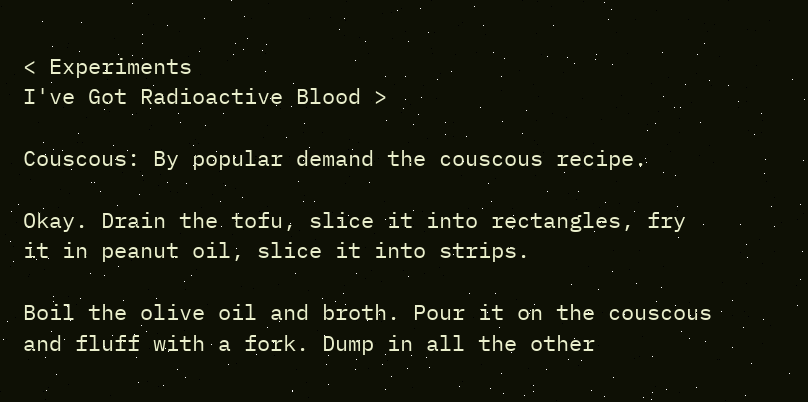< Experiments
I've Got Radioactive Blood >

Couscous: By popular demand the couscous recipe.

Okay. Drain the tofu, slice it into rectangles, fry it in peanut oil, slice it into strips.

Boil the olive oil and broth. Pour it on the couscous and fluff with a fork. Dump in all the other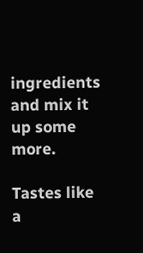ingredients and mix it up some more.

Tastes like a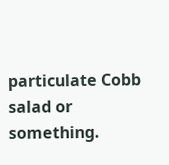particulate Cobb salad or something.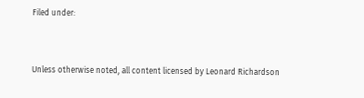Filed under:


Unless otherwise noted, all content licensed by Leonard Richardson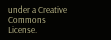under a Creative Commons License.